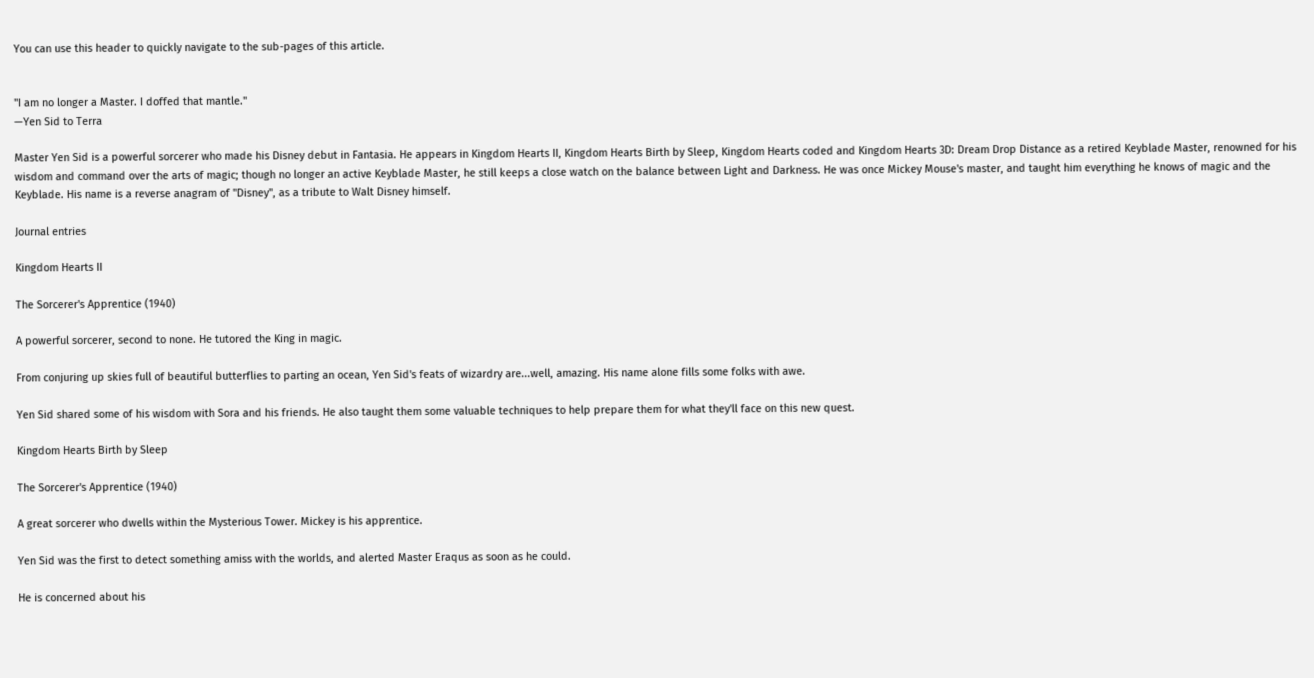You can use this header to quickly navigate to the sub-pages of this article.


"I am no longer a Master. I doffed that mantle."
—Yen Sid to Terra

Master Yen Sid is a powerful sorcerer who made his Disney debut in Fantasia. He appears in Kingdom Hearts II, Kingdom Hearts Birth by Sleep, Kingdom Hearts coded and Kingdom Hearts 3D: Dream Drop Distance as a retired Keyblade Master, renowned for his wisdom and command over the arts of magic; though no longer an active Keyblade Master, he still keeps a close watch on the balance between Light and Darkness. He was once Mickey Mouse's master, and taught him everything he knows of magic and the Keyblade. His name is a reverse anagram of "Disney", as a tribute to Walt Disney himself.

Journal entries

Kingdom Hearts II

The Sorcerer's Apprentice (1940)

A powerful sorcerer, second to none. He tutored the King in magic.

From conjuring up skies full of beautiful butterflies to parting an ocean, Yen Sid's feats of wizardry are...well, amazing. His name alone fills some folks with awe.

Yen Sid shared some of his wisdom with Sora and his friends. He also taught them some valuable techniques to help prepare them for what they'll face on this new quest.

Kingdom Hearts Birth by Sleep

The Sorcerer's Apprentice (1940)

A great sorcerer who dwells within the Mysterious Tower. Mickey is his apprentice.

Yen Sid was the first to detect something amiss with the worlds, and alerted Master Eraqus as soon as he could.

He is concerned about his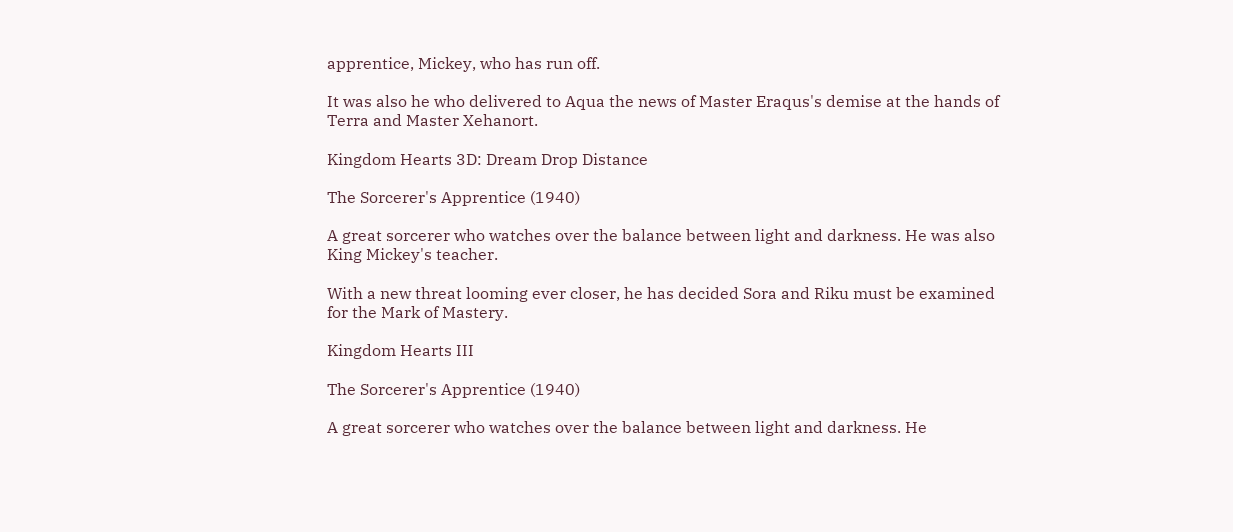apprentice, Mickey, who has run off.

It was also he who delivered to Aqua the news of Master Eraqus's demise at the hands of Terra and Master Xehanort.

Kingdom Hearts 3D: Dream Drop Distance

The Sorcerer's Apprentice (1940)

A great sorcerer who watches over the balance between light and darkness. He was also King Mickey's teacher.

With a new threat looming ever closer, he has decided Sora and Riku must be examined for the Mark of Mastery.

Kingdom Hearts III

The Sorcerer's Apprentice (1940)

A great sorcerer who watches over the balance between light and darkness. He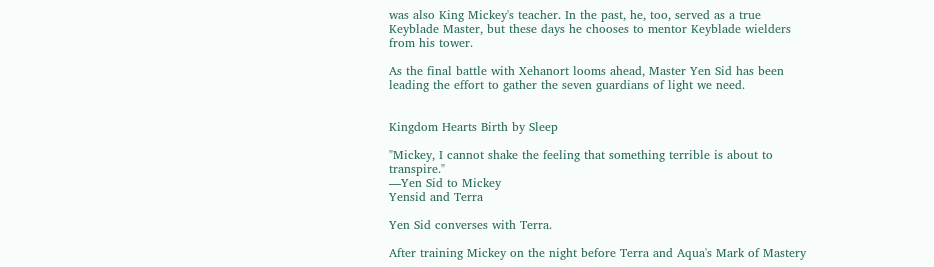was also King Mickey's teacher. In the past, he, too, served as a true Keyblade Master, but these days he chooses to mentor Keyblade wielders from his tower.

As the final battle with Xehanort looms ahead, Master Yen Sid has been leading the effort to gather the seven guardians of light we need.


Kingdom Hearts Birth by Sleep

"Mickey, I cannot shake the feeling that something terrible is about to transpire."
—Yen Sid to Mickey
Yensid and Terra

Yen Sid converses with Terra.

After training Mickey on the night before Terra and Aqua's Mark of Mastery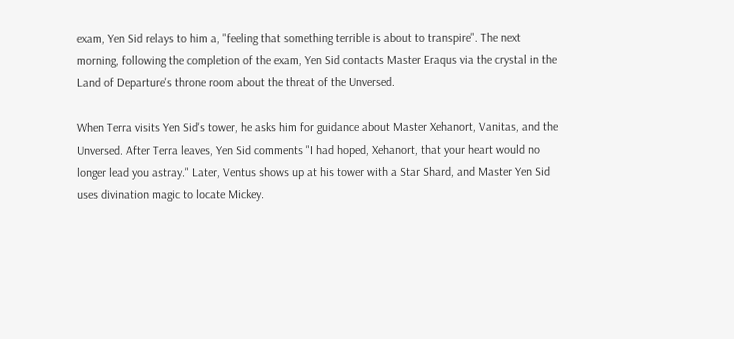exam, Yen Sid relays to him a, "feeling that something terrible is about to transpire". The next morning, following the completion of the exam, Yen Sid contacts Master Eraqus via the crystal in the Land of Departure's throne room about the threat of the Unversed.

When Terra visits Yen Sid's tower, he asks him for guidance about Master Xehanort, Vanitas, and the Unversed. After Terra leaves, Yen Sid comments "I had hoped, Xehanort, that your heart would no longer lead you astray." Later, Ventus shows up at his tower with a Star Shard, and Master Yen Sid uses divination magic to locate Mickey.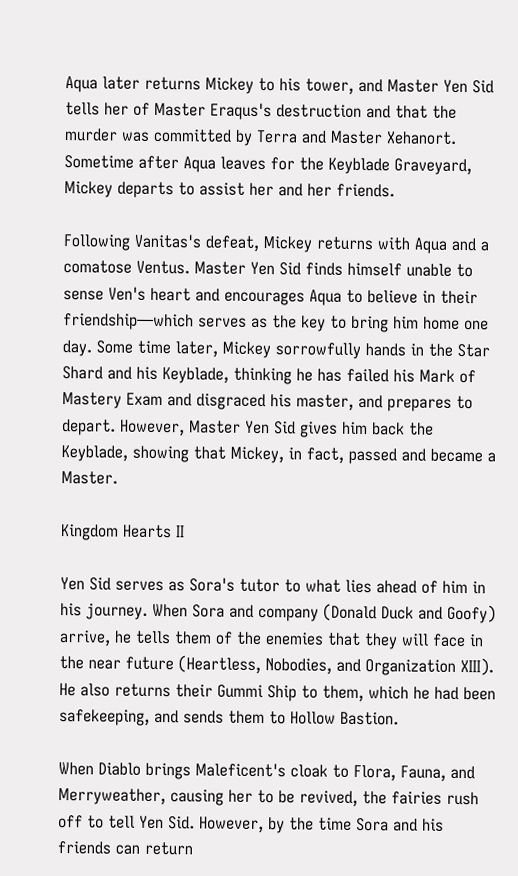Aqua later returns Mickey to his tower, and Master Yen Sid tells her of Master Eraqus's destruction and that the murder was committed by Terra and Master Xehanort. Sometime after Aqua leaves for the Keyblade Graveyard, Mickey departs to assist her and her friends.

Following Vanitas's defeat, Mickey returns with Aqua and a comatose Ventus. Master Yen Sid finds himself unable to sense Ven's heart and encourages Aqua to believe in their friendship—which serves as the key to bring him home one day. Some time later, Mickey sorrowfully hands in the Star Shard and his Keyblade, thinking he has failed his Mark of Mastery Exam and disgraced his master, and prepares to depart. However, Master Yen Sid gives him back the Keyblade, showing that Mickey, in fact, passed and became a Master.

Kingdom Hearts II

Yen Sid serves as Sora's tutor to what lies ahead of him in his journey. When Sora and company (Donald Duck and Goofy) arrive, he tells them of the enemies that they will face in the near future (Heartless, Nobodies, and Organization XIII). He also returns their Gummi Ship to them, which he had been safekeeping, and sends them to Hollow Bastion.

When Diablo brings Maleficent's cloak to Flora, Fauna, and Merryweather, causing her to be revived, the fairies rush off to tell Yen Sid. However, by the time Sora and his friends can return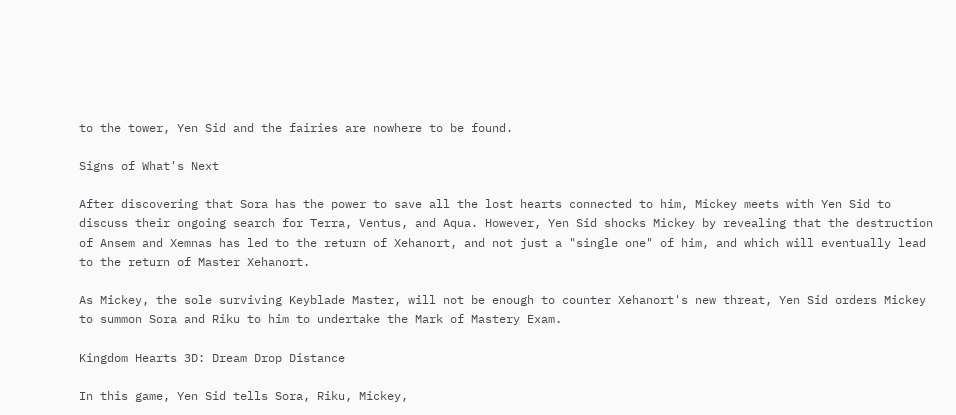to the tower, Yen Sid and the fairies are nowhere to be found.

Signs of What's Next

After discovering that Sora has the power to save all the lost hearts connected to him, Mickey meets with Yen Sid to discuss their ongoing search for Terra, Ventus, and Aqua. However, Yen Sid shocks Mickey by revealing that the destruction of Ansem and Xemnas has led to the return of Xehanort, and not just a "single one" of him, and which will eventually lead to the return of Master Xehanort.

As Mickey, the sole surviving Keyblade Master, will not be enough to counter Xehanort's new threat, Yen Sid orders Mickey to summon Sora and Riku to him to undertake the Mark of Mastery Exam.

Kingdom Hearts 3D: Dream Drop Distance

In this game, Yen Sid tells Sora, Riku, Mickey,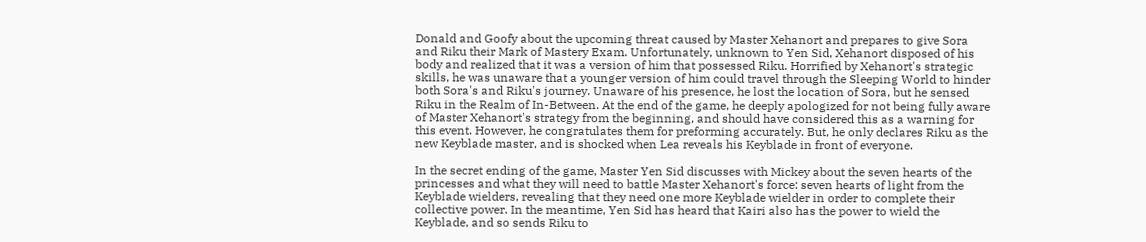Donald and Goofy about the upcoming threat caused by Master Xehanort and prepares to give Sora and Riku their Mark of Mastery Exam. Unfortunately, unknown to Yen Sid, Xehanort disposed of his body and realized that it was a version of him that possessed Riku. Horrified by Xehanort's strategic skills, he was unaware that a younger version of him could travel through the Sleeping World to hinder both Sora's and Riku's journey. Unaware of his presence, he lost the location of Sora, but he sensed Riku in the Realm of In-Between. At the end of the game, he deeply apologized for not being fully aware of Master Xehanort's strategy from the beginning, and should have considered this as a warning for this event. However, he congratulates them for preforming accurately. But, he only declares Riku as the new Keyblade master, and is shocked when Lea reveals his Keyblade in front of everyone.

In the secret ending of the game, Master Yen Sid discusses with Mickey about the seven hearts of the princesses and what they will need to battle Master Xehanort's force: seven hearts of light from the Keyblade wielders, revealing that they need one more Keyblade wielder in order to complete their collective power. In the meantime, Yen Sid has heard that Kairi also has the power to wield the Keyblade, and so sends Riku to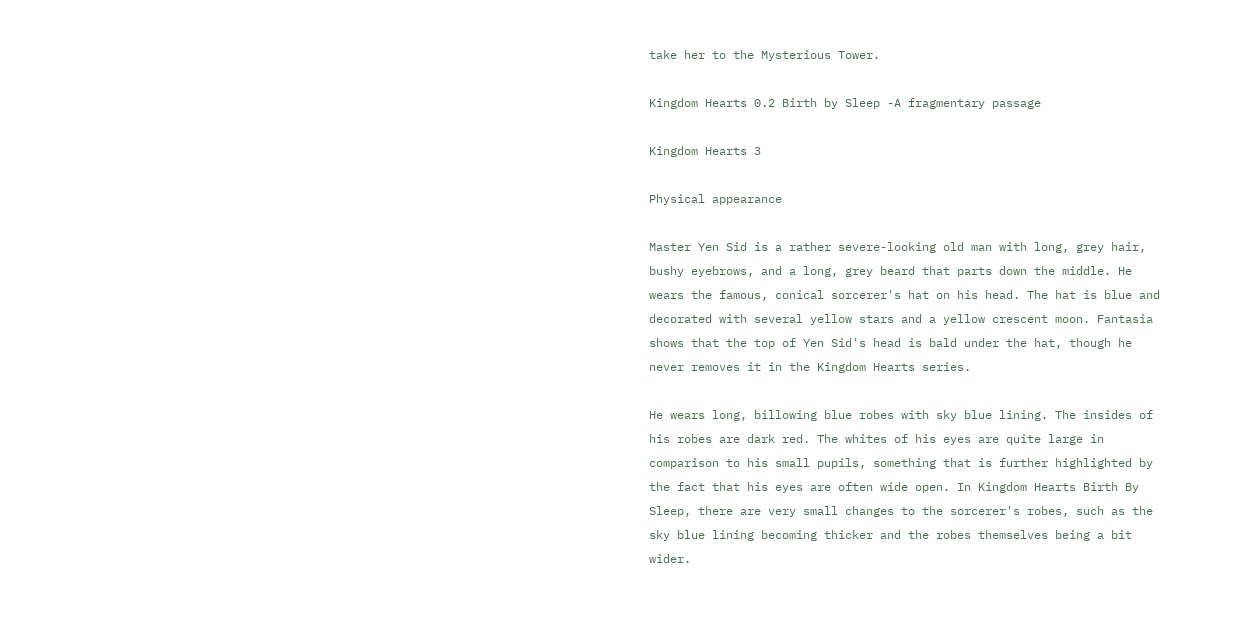take her to the Mysterious Tower.

Kingdom Hearts 0.2 Birth by Sleep -A fragmentary passage

Kingdom Hearts 3

Physical appearance

Master Yen Sid is a rather severe-looking old man with long, grey hair, bushy eyebrows, and a long, grey beard that parts down the middle. He wears the famous, conical sorcerer's hat on his head. The hat is blue and decorated with several yellow stars and a yellow crescent moon. Fantasia shows that the top of Yen Sid's head is bald under the hat, though he never removes it in the Kingdom Hearts series.

He wears long, billowing blue robes with sky blue lining. The insides of his robes are dark red. The whites of his eyes are quite large in comparison to his small pupils, something that is further highlighted by the fact that his eyes are often wide open. In Kingdom Hearts Birth By Sleep, there are very small changes to the sorcerer's robes, such as the sky blue lining becoming thicker and the robes themselves being a bit wider.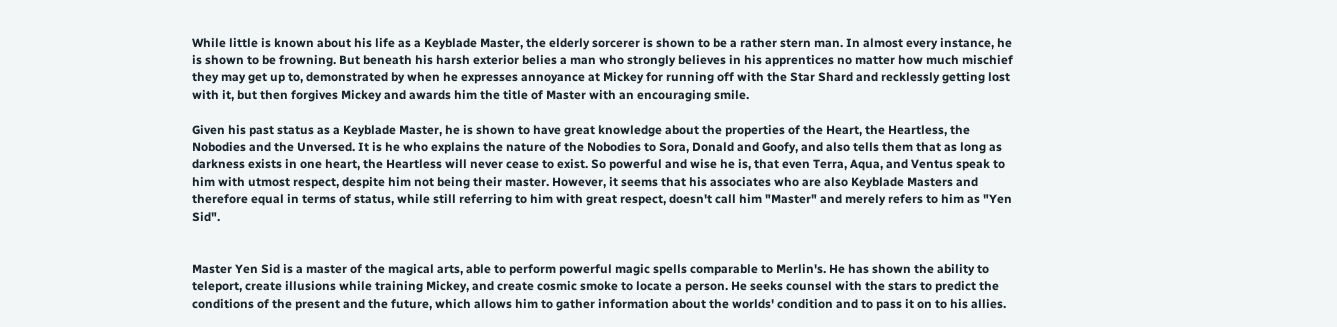While little is known about his life as a Keyblade Master, the elderly sorcerer is shown to be a rather stern man. In almost every instance, he is shown to be frowning. But beneath his harsh exterior belies a man who strongly believes in his apprentices no matter how much mischief they may get up to, demonstrated by when he expresses annoyance at Mickey for running off with the Star Shard and recklessly getting lost with it, but then forgives Mickey and awards him the title of Master with an encouraging smile.

Given his past status as a Keyblade Master, he is shown to have great knowledge about the properties of the Heart, the Heartless, the Nobodies and the Unversed. It is he who explains the nature of the Nobodies to Sora, Donald and Goofy, and also tells them that as long as darkness exists in one heart, the Heartless will never cease to exist. So powerful and wise he is, that even Terra, Aqua, and Ventus speak to him with utmost respect, despite him not being their master. However, it seems that his associates who are also Keyblade Masters and therefore equal in terms of status, while still referring to him with great respect, doesn't call him "Master" and merely refers to him as "Yen Sid".


Master Yen Sid is a master of the magical arts, able to perform powerful magic spells comparable to Merlin's. He has shown the ability to teleport, create illusions while training Mickey, and create cosmic smoke to locate a person. He seeks counsel with the stars to predict the conditions of the present and the future, which allows him to gather information about the worlds' condition and to pass it on to his allies.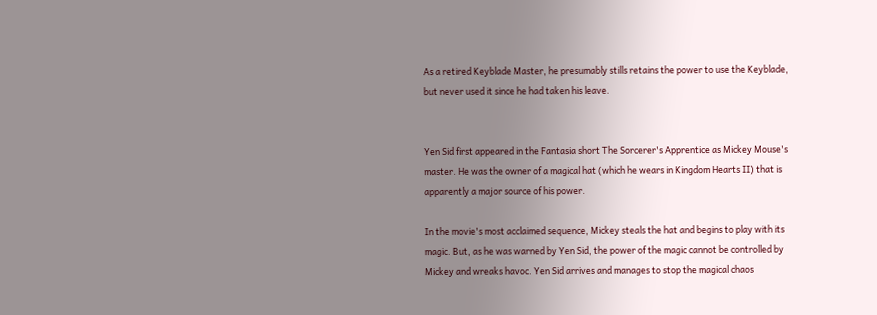As a retired Keyblade Master, he presumably stills retains the power to use the Keyblade, but never used it since he had taken his leave.


Yen Sid first appeared in the Fantasia short The Sorcerer's Apprentice as Mickey Mouse's master. He was the owner of a magical hat (which he wears in Kingdom Hearts II) that is apparently a major source of his power.

In the movie's most acclaimed sequence, Mickey steals the hat and begins to play with its magic. But, as he was warned by Yen Sid, the power of the magic cannot be controlled by Mickey and wreaks havoc. Yen Sid arrives and manages to stop the magical chaos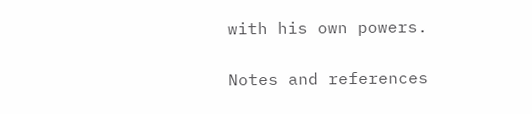with his own powers.

Notes and references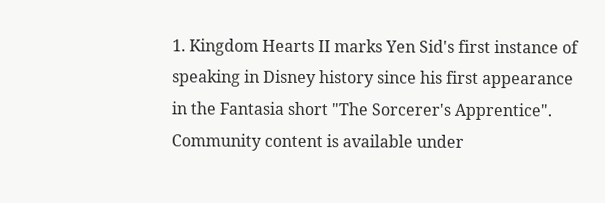1. Kingdom Hearts II marks Yen Sid's first instance of speaking in Disney history since his first appearance in the Fantasia short "The Sorcerer's Apprentice".
Community content is available under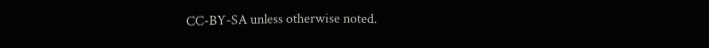CC-BY-SA unless otherwise noted.